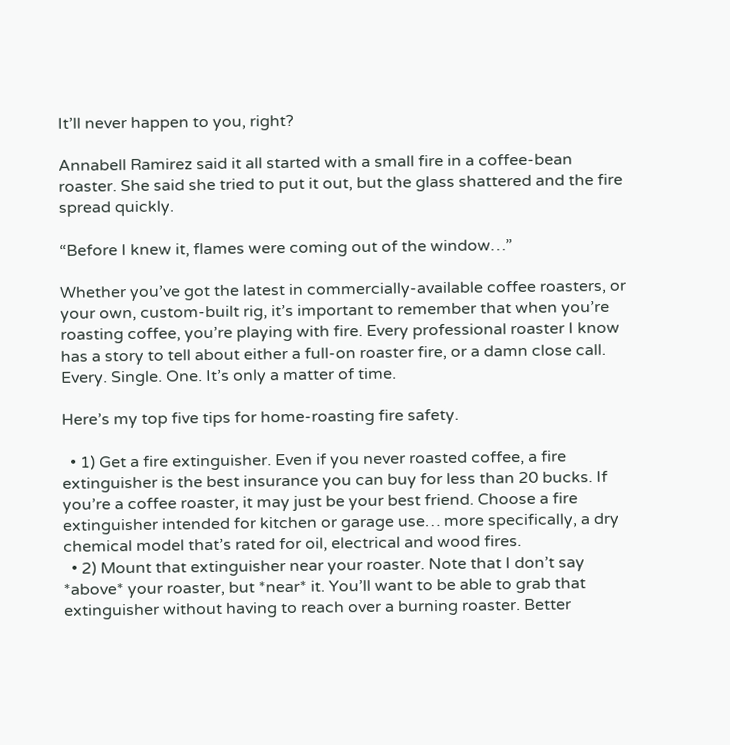It’ll never happen to you, right?

Annabell Ramirez said it all started with a small fire in a coffee-bean roaster. She said she tried to put it out, but the glass shattered and the fire spread quickly.

“Before I knew it, flames were coming out of the window…”

Whether you’ve got the latest in commercially-available coffee roasters, or your own, custom-built rig, it’s important to remember that when you’re roasting coffee, you’re playing with fire. Every professional roaster I know has a story to tell about either a full-on roaster fire, or a damn close call. Every. Single. One. It’s only a matter of time.

Here’s my top five tips for home-roasting fire safety.

  • 1) Get a fire extinguisher. Even if you never roasted coffee, a fire extinguisher is the best insurance you can buy for less than 20 bucks. If you’re a coffee roaster, it may just be your best friend. Choose a fire extinguisher intended for kitchen or garage use… more specifically, a dry chemical model that’s rated for oil, electrical and wood fires.
  • 2) Mount that extinguisher near your roaster. Note that I don’t say *above* your roaster, but *near* it. You’ll want to be able to grab that extinguisher without having to reach over a burning roaster. Better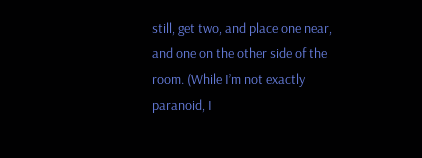still, get two, and place one near, and one on the other side of the room. (While I’m not exactly paranoid, I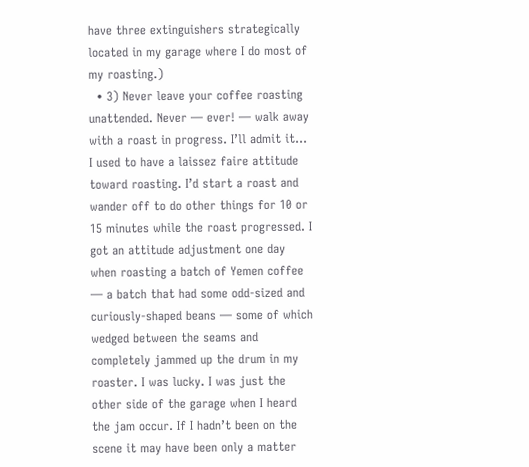have three extinguishers strategically located in my garage where I do most of my roasting.)
  • 3) Never leave your coffee roasting unattended. Never — ever! — walk away with a roast in progress. I’ll admit it… I used to have a laissez faire attitude toward roasting. I’d start a roast and wander off to do other things for 10 or 15 minutes while the roast progressed. I got an attitude adjustment one day when roasting a batch of Yemen coffee — a batch that had some odd-sized and curiously-shaped beans — some of which wedged between the seams and completely jammed up the drum in my roaster. I was lucky. I was just the other side of the garage when I heard the jam occur. If I hadn’t been on the scene it may have been only a matter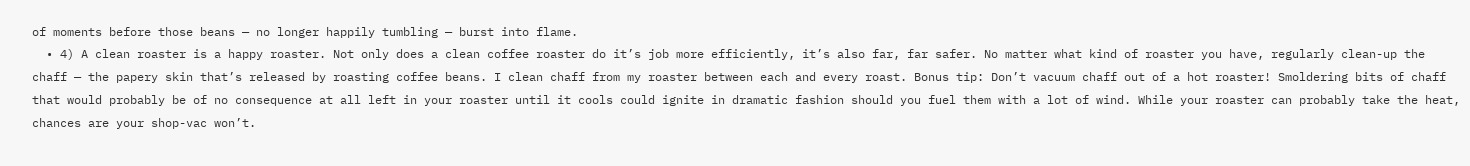of moments before those beans — no longer happily tumbling — burst into flame.
  • 4) A clean roaster is a happy roaster. Not only does a clean coffee roaster do it’s job more efficiently, it’s also far, far safer. No matter what kind of roaster you have, regularly clean-up the chaff — the papery skin that’s released by roasting coffee beans. I clean chaff from my roaster between each and every roast. Bonus tip: Don’t vacuum chaff out of a hot roaster! Smoldering bits of chaff that would probably be of no consequence at all left in your roaster until it cools could ignite in dramatic fashion should you fuel them with a lot of wind. While your roaster can probably take the heat, chances are your shop-vac won’t.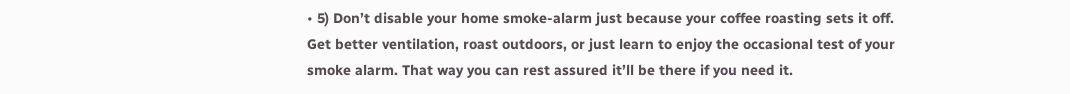• 5) Don’t disable your home smoke-alarm just because your coffee roasting sets it off. Get better ventilation, roast outdoors, or just learn to enjoy the occasional test of your smoke alarm. That way you can rest assured it’ll be there if you need it.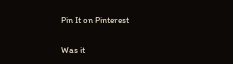Pin It on Pinterest

Was it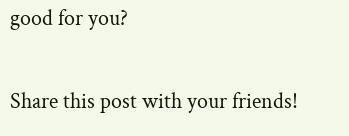good for you?

Share this post with your friends!